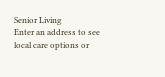Senior Living
Enter an address to see local care options or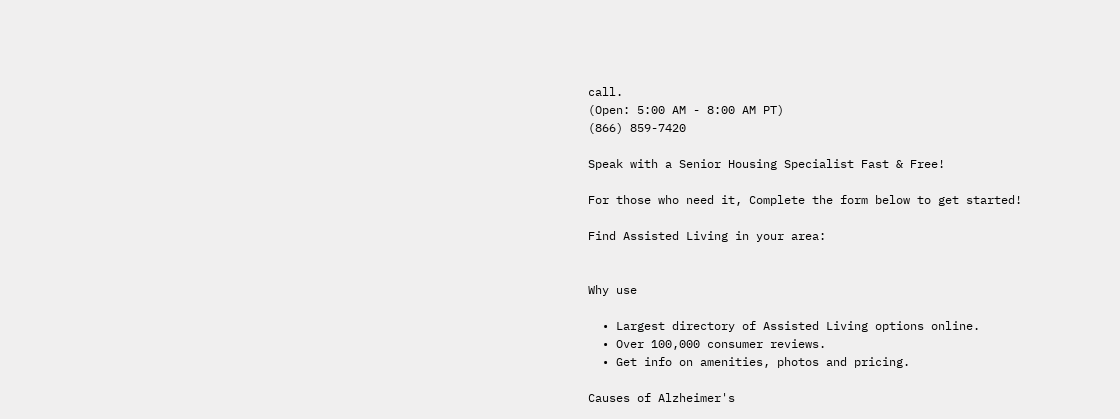call.
(Open: 5:00 AM - 8:00 AM PT)
(866) 859-7420

Speak with a Senior Housing Specialist Fast & Free!

For those who need it, Complete the form below to get started!

Find Assisted Living in your area:


Why use

  • Largest directory of Assisted Living options online.
  • Over 100,000 consumer reviews.
  • Get info on amenities, photos and pricing.

Causes of Alzheimer's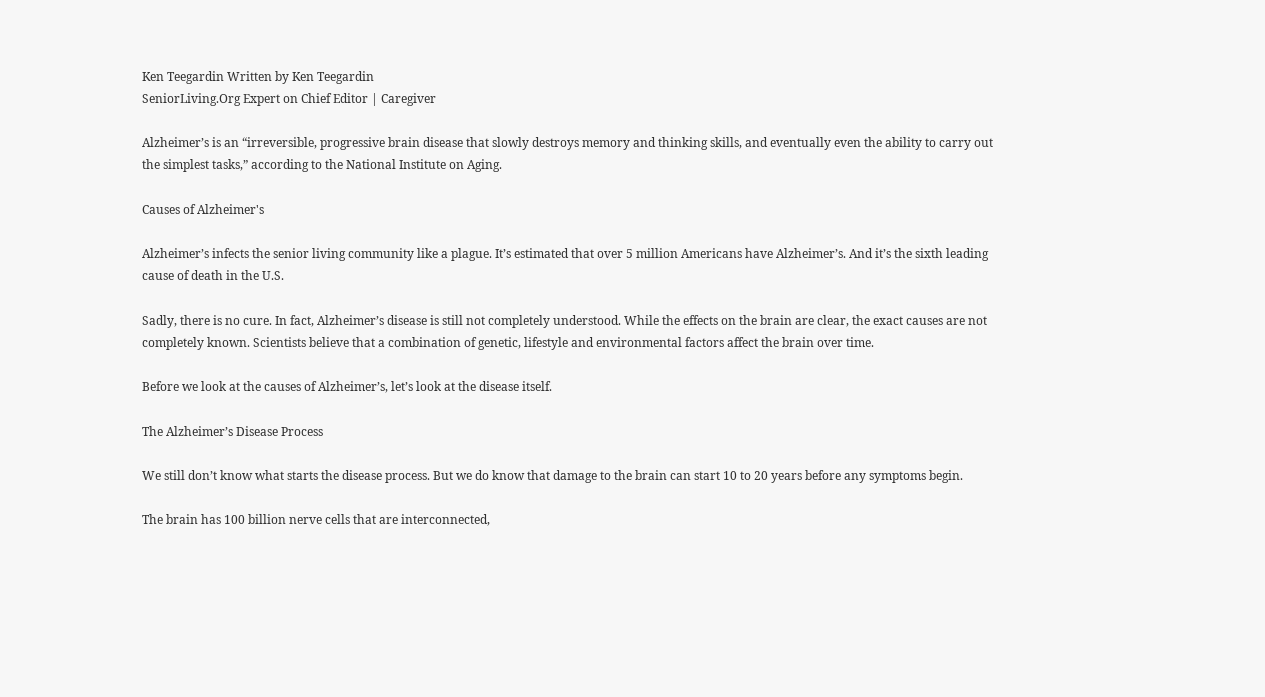Ken Teegardin Written by Ken Teegardin
SeniorLiving.Org Expert on Chief Editor | Caregiver

Alzheimer’s is an “irreversible, progressive brain disease that slowly destroys memory and thinking skills, and eventually even the ability to carry out the simplest tasks,” according to the National Institute on Aging.

Causes of Alzheimer's

Alzheimer’s infects the senior living community like a plague. It’s estimated that over 5 million Americans have Alzheimer’s. And it’s the sixth leading cause of death in the U.S.

Sadly, there is no cure. In fact, Alzheimer’s disease is still not completely understood. While the effects on the brain are clear, the exact causes are not completely known. Scientists believe that a combination of genetic, lifestyle and environmental factors affect the brain over time.

Before we look at the causes of Alzheimer’s, let’s look at the disease itself.

The Alzheimer’s Disease Process

We still don’t know what starts the disease process. But we do know that damage to the brain can start 10 to 20 years before any symptoms begin.

The brain has 100 billion nerve cells that are interconnected,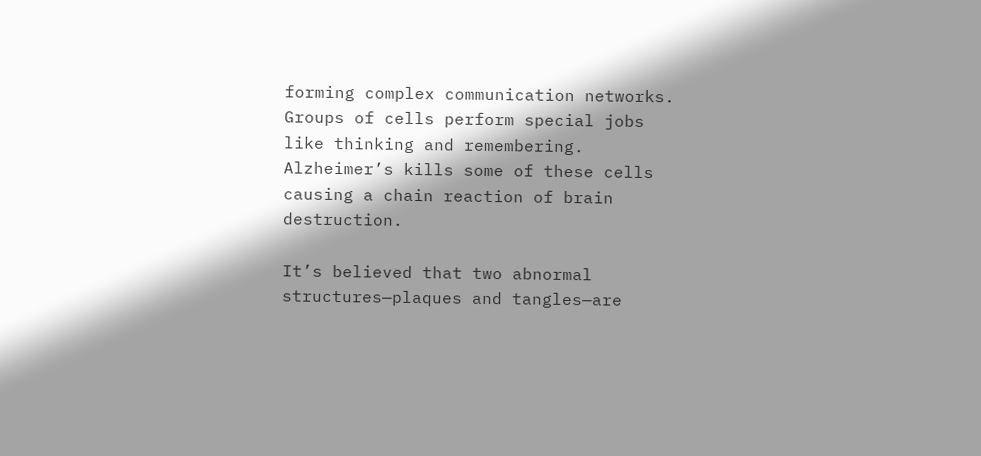forming complex communication networks. Groups of cells perform special jobs like thinking and remembering. Alzheimer’s kills some of these cells causing a chain reaction of brain destruction.

It’s believed that two abnormal structures—plaques and tangles—are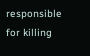responsible for killing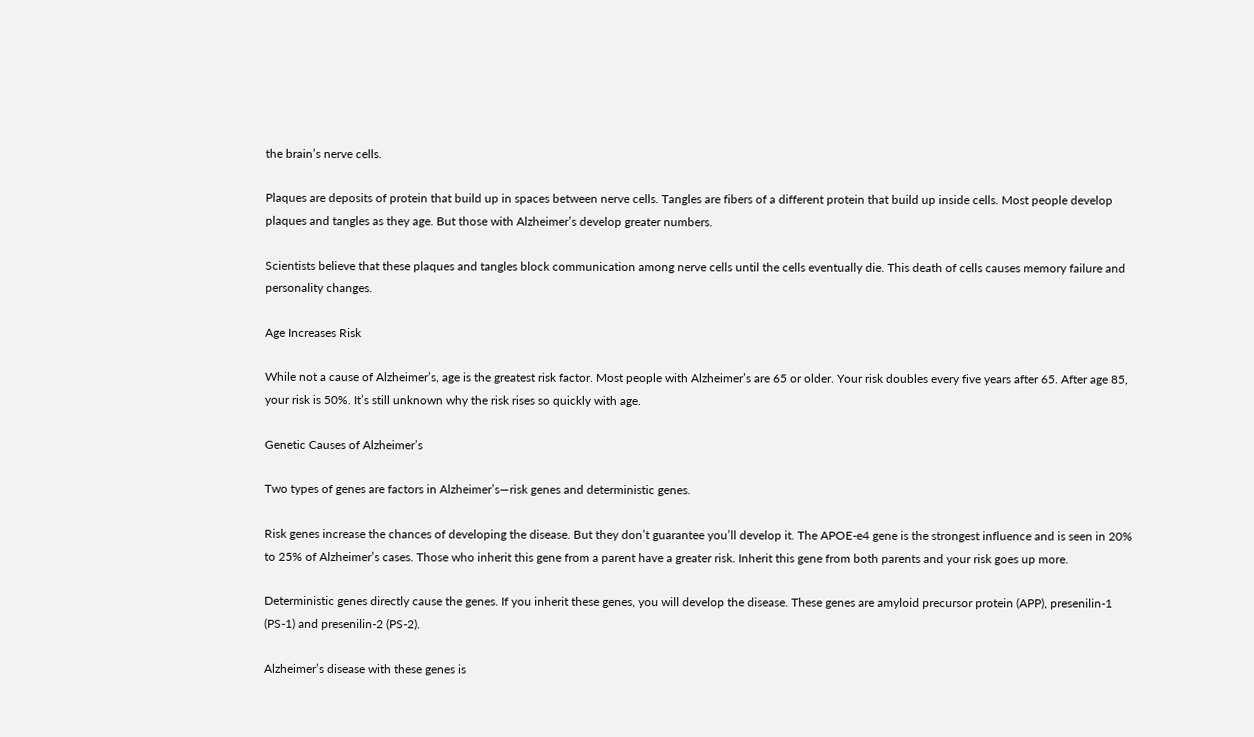the brain’s nerve cells.

Plaques are deposits of protein that build up in spaces between nerve cells. Tangles are fibers of a different protein that build up inside cells. Most people develop plaques and tangles as they age. But those with Alzheimer’s develop greater numbers.

Scientists believe that these plaques and tangles block communication among nerve cells until the cells eventually die. This death of cells causes memory failure and personality changes.

Age Increases Risk

While not a cause of Alzheimer’s, age is the greatest risk factor. Most people with Alzheimer’s are 65 or older. Your risk doubles every five years after 65. After age 85, your risk is 50%. It’s still unknown why the risk rises so quickly with age.

Genetic Causes of Alzheimer’s

Two types of genes are factors in Alzheimer’s—risk genes and deterministic genes.

Risk genes increase the chances of developing the disease. But they don’t guarantee you’ll develop it. The APOE-e4 gene is the strongest influence and is seen in 20% to 25% of Alzheimer’s cases. Those who inherit this gene from a parent have a greater risk. Inherit this gene from both parents and your risk goes up more.

Deterministic genes directly cause the genes. If you inherit these genes, you will develop the disease. These genes are amyloid precursor protein (APP), presenilin-1 (PS-1) and presenilin-2 (PS-2).

Alzheimer’s disease with these genes is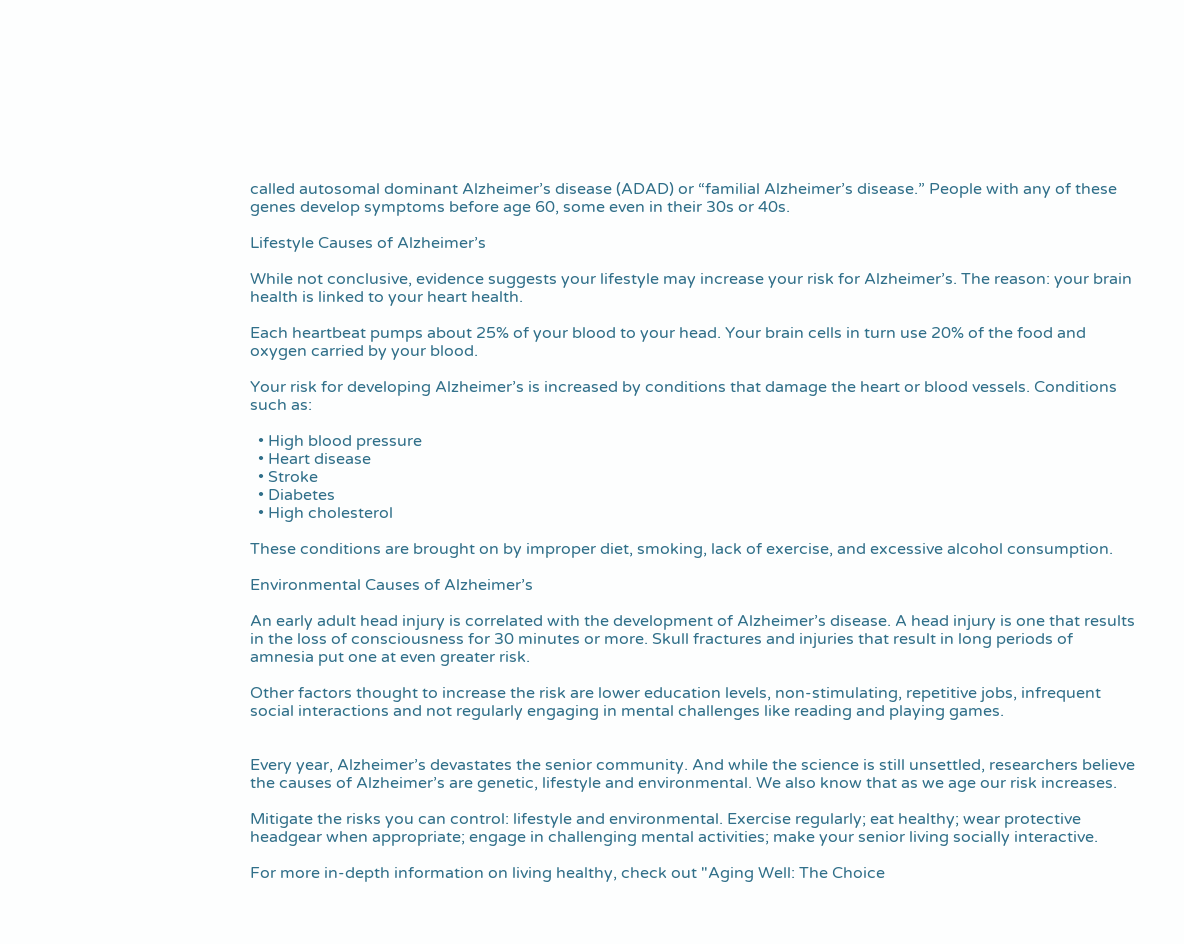called autosomal dominant Alzheimer’s disease (ADAD) or “familial Alzheimer’s disease.” People with any of these genes develop symptoms before age 60, some even in their 30s or 40s.

Lifestyle Causes of Alzheimer’s

While not conclusive, evidence suggests your lifestyle may increase your risk for Alzheimer’s. The reason: your brain health is linked to your heart health.

Each heartbeat pumps about 25% of your blood to your head. Your brain cells in turn use 20% of the food and oxygen carried by your blood.

Your risk for developing Alzheimer’s is increased by conditions that damage the heart or blood vessels. Conditions such as:

  • High blood pressure
  • Heart disease
  • Stroke
  • Diabetes
  • High cholesterol

These conditions are brought on by improper diet, smoking, lack of exercise, and excessive alcohol consumption.

Environmental Causes of Alzheimer’s

An early adult head injury is correlated with the development of Alzheimer’s disease. A head injury is one that results in the loss of consciousness for 30 minutes or more. Skull fractures and injuries that result in long periods of amnesia put one at even greater risk.

Other factors thought to increase the risk are lower education levels, non-stimulating, repetitive jobs, infrequent social interactions and not regularly engaging in mental challenges like reading and playing games.


Every year, Alzheimer’s devastates the senior community. And while the science is still unsettled, researchers believe the causes of Alzheimer’s are genetic, lifestyle and environmental. We also know that as we age our risk increases.

Mitigate the risks you can control: lifestyle and environmental. Exercise regularly; eat healthy; wear protective headgear when appropriate; engage in challenging mental activities; make your senior living socially interactive.

For more in-depth information on living healthy, check out "Aging Well: The Choice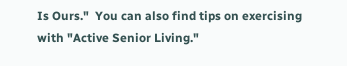Is Ours."  You can also find tips on exercising with "Active Senior Living."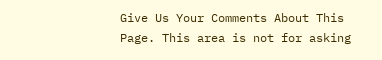Give Us Your Comments About This Page. This area is not for asking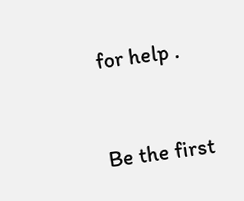for help .


Be the first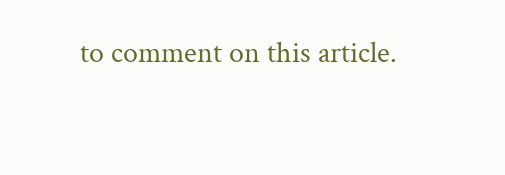to comment on this article.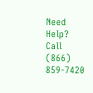Need Help? Call (866) 859-7420